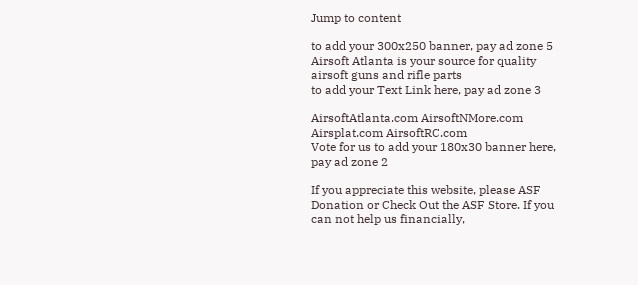Jump to content

to add your 300x250 banner, pay ad zone 5
Airsoft Atlanta is your source for quality airsoft guns and rifle parts
to add your Text Link here, pay ad zone 3

AirsoftAtlanta.com AirsoftNMore.com Airsplat.com AirsoftRC.com
Vote for us to add your 180x30 banner here, pay ad zone 2

If you appreciate this website, please ASF Donation or Check Out the ASF Store. If you can not help us financially,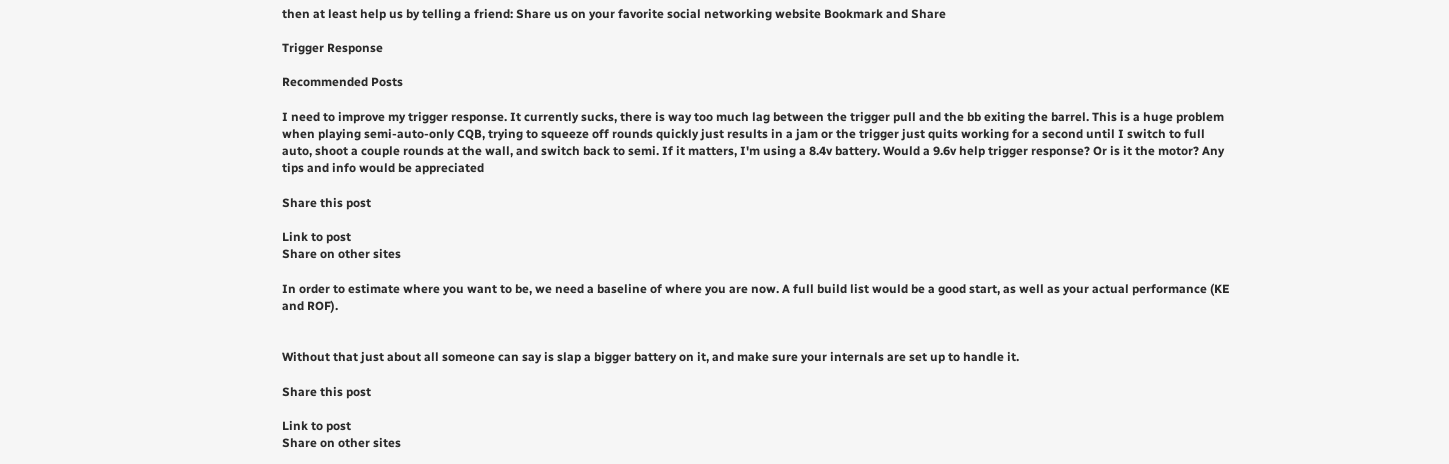then at least help us by telling a friend: Share us on your favorite social networking website Bookmark and Share

Trigger Response

Recommended Posts

I need to improve my trigger response. It currently sucks, there is way too much lag between the trigger pull and the bb exiting the barrel. This is a huge problem when playing semi-auto-only CQB, trying to squeeze off rounds quickly just results in a jam or the trigger just quits working for a second until I switch to full auto, shoot a couple rounds at the wall, and switch back to semi. If it matters, I'm using a 8.4v battery. Would a 9.6v help trigger response? Or is it the motor? Any tips and info would be appreciated

Share this post

Link to post
Share on other sites

In order to estimate where you want to be, we need a baseline of where you are now. A full build list would be a good start, as well as your actual performance (KE and ROF).


Without that just about all someone can say is slap a bigger battery on it, and make sure your internals are set up to handle it.

Share this post

Link to post
Share on other sites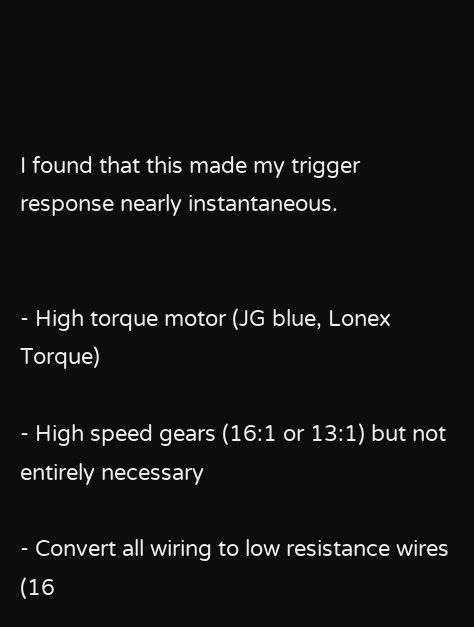I found that this made my trigger response nearly instantaneous.


- High torque motor (JG blue, Lonex Torque)

- High speed gears (16:1 or 13:1) but not entirely necessary

- Convert all wiring to low resistance wires (16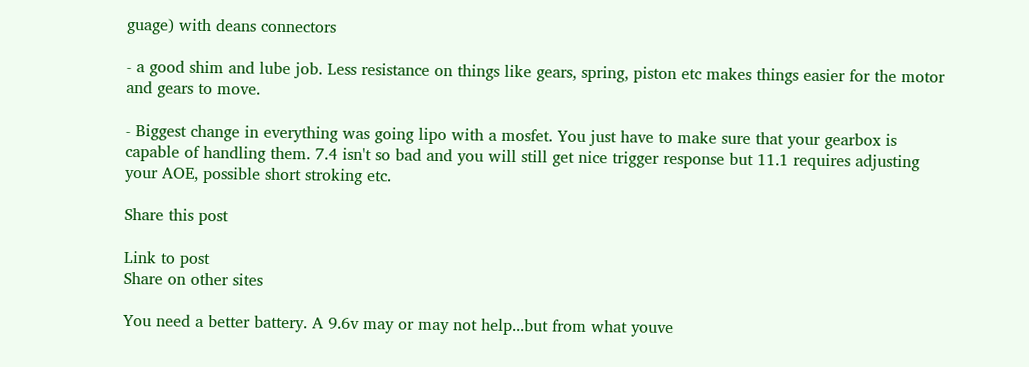guage) with deans connectors

- a good shim and lube job. Less resistance on things like gears, spring, piston etc makes things easier for the motor and gears to move.

- Biggest change in everything was going lipo with a mosfet. You just have to make sure that your gearbox is capable of handling them. 7.4 isn't so bad and you will still get nice trigger response but 11.1 requires adjusting your AOE, possible short stroking etc.

Share this post

Link to post
Share on other sites

You need a better battery. A 9.6v may or may not help...but from what youve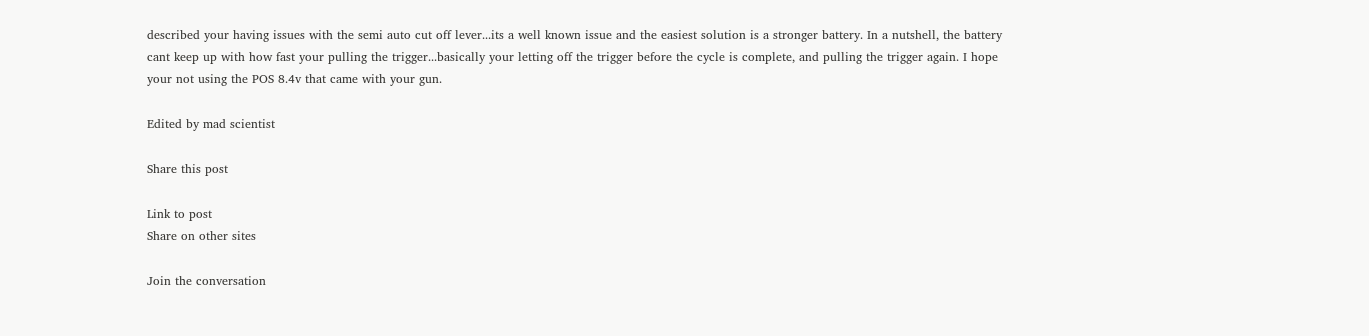described your having issues with the semi auto cut off lever...its a well known issue and the easiest solution is a stronger battery. In a nutshell, the battery cant keep up with how fast your pulling the trigger...basically your letting off the trigger before the cycle is complete, and pulling the trigger again. I hope your not using the POS 8.4v that came with your gun.

Edited by mad scientist

Share this post

Link to post
Share on other sites

Join the conversation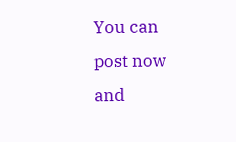You can post now and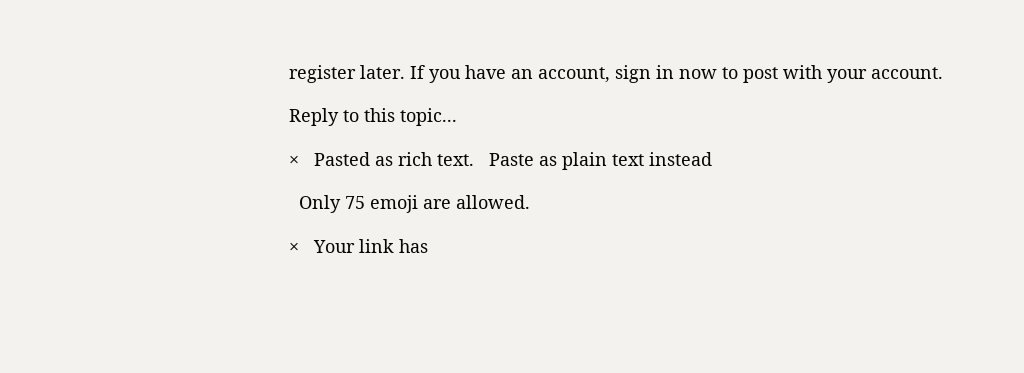register later. If you have an account, sign in now to post with your account.

Reply to this topic...

×   Pasted as rich text.   Paste as plain text instead

  Only 75 emoji are allowed.

×   Your link has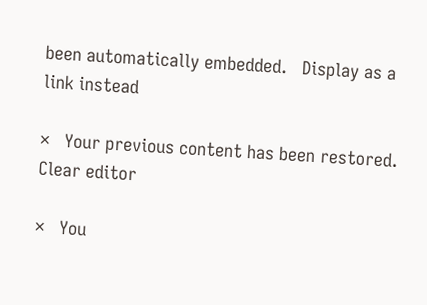been automatically embedded.   Display as a link instead

×   Your previous content has been restored.   Clear editor

×   You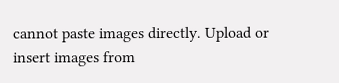cannot paste images directly. Upload or insert images from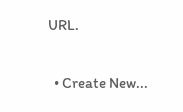URL.


  • Create New...